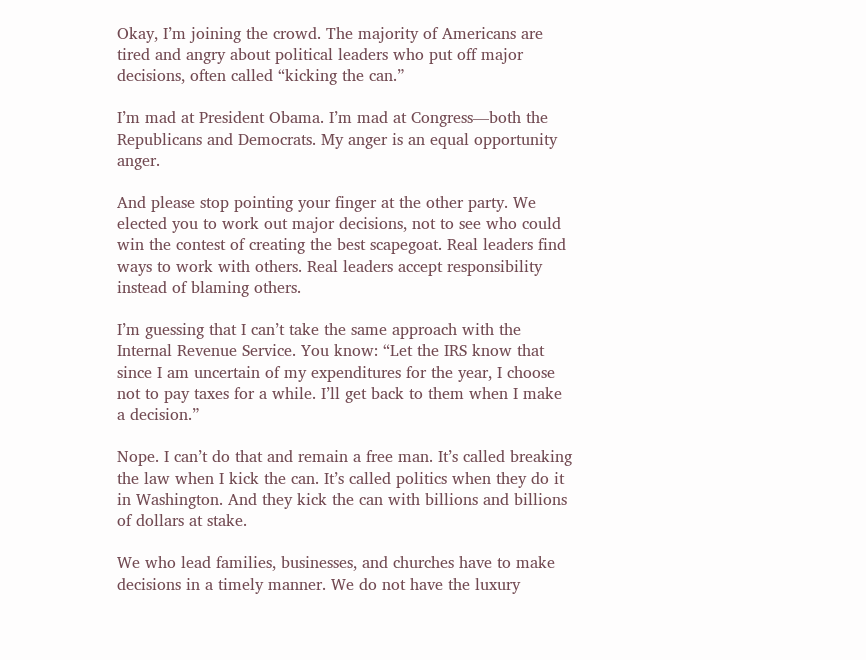Okay, I’m joining the crowd. The majority of Americans are tired and angry about political leaders who put off major decisions, often called “kicking the can.”

I’m mad at President Obama. I’m mad at Congress—both the Republicans and Democrats. My anger is an equal opportunity anger.

And please stop pointing your finger at the other party. We elected you to work out major decisions, not to see who could win the contest of creating the best scapegoat. Real leaders find ways to work with others. Real leaders accept responsibility instead of blaming others.

I’m guessing that I can’t take the same approach with the Internal Revenue Service. You know: “Let the IRS know that since I am uncertain of my expenditures for the year, I choose not to pay taxes for a while. I’ll get back to them when I make a decision.”

Nope. I can’t do that and remain a free man. It’s called breaking the law when I kick the can. It’s called politics when they do it in Washington. And they kick the can with billions and billions of dollars at stake.

We who lead families, businesses, and churches have to make decisions in a timely manner. We do not have the luxury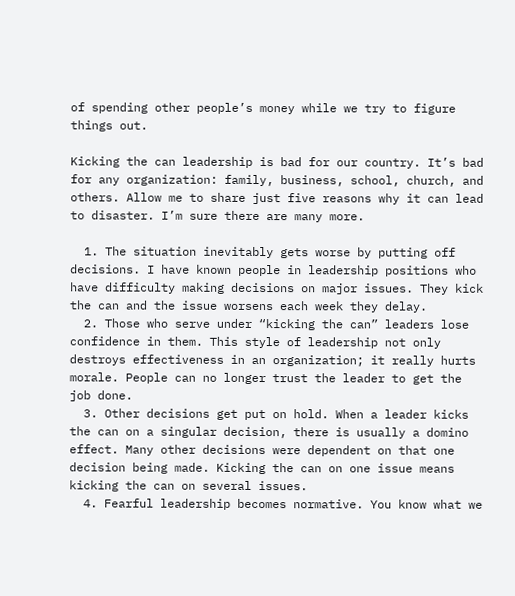of spending other people’s money while we try to figure things out.

Kicking the can leadership is bad for our country. It’s bad for any organization: family, business, school, church, and others. Allow me to share just five reasons why it can lead to disaster. I’m sure there are many more.

  1. The situation inevitably gets worse by putting off decisions. I have known people in leadership positions who have difficulty making decisions on major issues. They kick the can and the issue worsens each week they delay.
  2. Those who serve under “kicking the can” leaders lose confidence in them. This style of leadership not only destroys effectiveness in an organization; it really hurts morale. People can no longer trust the leader to get the job done.
  3. Other decisions get put on hold. When a leader kicks the can on a singular decision, there is usually a domino effect. Many other decisions were dependent on that one decision being made. Kicking the can on one issue means kicking the can on several issues.
  4. Fearful leadership becomes normative. You know what we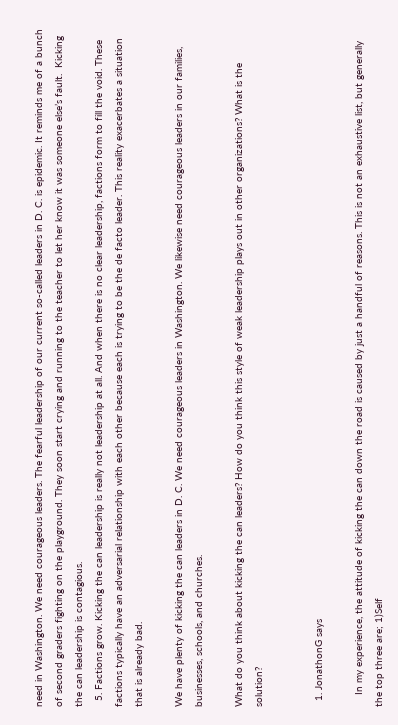need in Washington. We need courageous leaders. The fearful leadership of our current so-called leaders in D. C. is epidemic. It reminds me of a bunch of second graders fighting on the playground. They soon start crying and running to the teacher to let her know it was someone else’s fault.  Kicking the can leadership is contagious.
  5. Factions grow. Kicking the can leadership is really not leadership at all. And when there is no clear leadership, factions form to fill the void. These factions typically have an adversarial relationship with each other because each is trying to be the de facto leader. This reality exacerbates a situation that is already bad.

We have plenty of kicking the can leaders in D. C. We need courageous leaders in Washington. We likewise need courageous leaders in our families, businesses, schools, and churches.

What do you think about kicking the can leaders? How do you think this style of weak leadership plays out in other organizations? What is the solution?


  1. JonathonG says

    In my experience, the attitude of kicking the can down the road is caused by just a handful of reasons. This is not an exhaustive list, but generally the top three are; 1)Self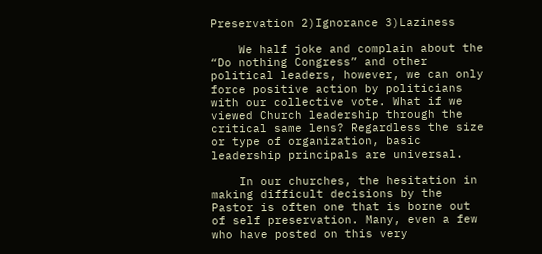Preservation 2)Ignorance 3)Laziness

    We half joke and complain about the “Do nothing Congress” and other political leaders, however, we can only force positive action by politicians with our collective vote. What if we viewed Church leadership through the critical same lens? Regardless the size or type of organization, basic leadership principals are universal.

    In our churches, the hesitation in making difficult decisions by the Pastor is often one that is borne out of self preservation. Many, even a few who have posted on this very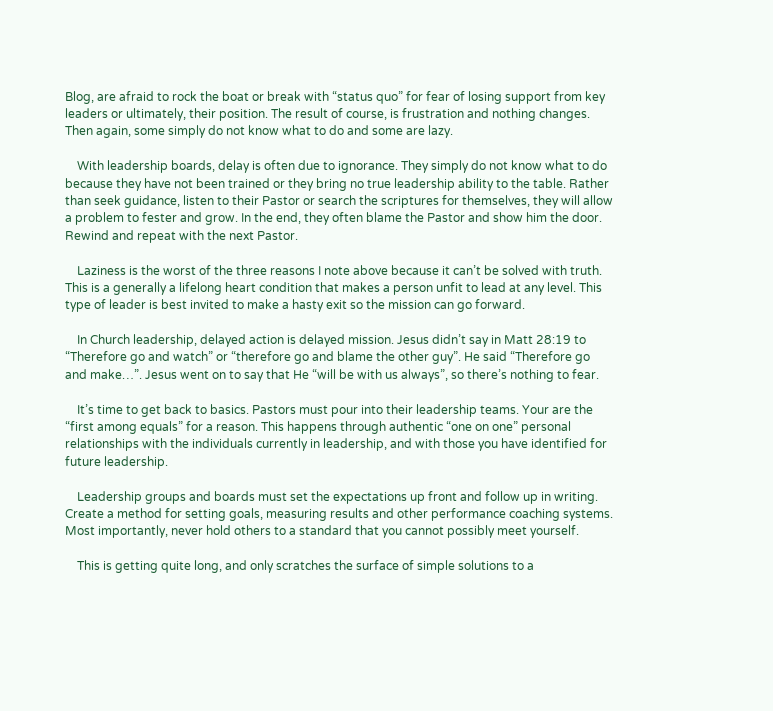Blog, are afraid to rock the boat or break with “status quo” for fear of losing support from key leaders or ultimately, their position. The result of course, is frustration and nothing changes. Then again, some simply do not know what to do and some are lazy.

    With leadership boards, delay is often due to ignorance. They simply do not know what to do because they have not been trained or they bring no true leadership ability to the table. Rather than seek guidance, listen to their Pastor or search the scriptures for themselves, they will allow a problem to fester and grow. In the end, they often blame the Pastor and show him the door. Rewind and repeat with the next Pastor.

    Laziness is the worst of the three reasons I note above because it can’t be solved with truth. This is a generally a lifelong heart condition that makes a person unfit to lead at any level. This type of leader is best invited to make a hasty exit so the mission can go forward.

    In Church leadership, delayed action is delayed mission. Jesus didn’t say in Matt 28:19 to “Therefore go and watch” or “therefore go and blame the other guy”. He said “Therefore go and make…”. Jesus went on to say that He “will be with us always”, so there’s nothing to fear.

    It’s time to get back to basics. Pastors must pour into their leadership teams. Your are the “first among equals” for a reason. This happens through authentic “one on one” personal relationships with the individuals currently in leadership, and with those you have identified for future leadership.

    Leadership groups and boards must set the expectations up front and follow up in writing. Create a method for setting goals, measuring results and other performance coaching systems. Most importantly, never hold others to a standard that you cannot possibly meet yourself.

    This is getting quite long, and only scratches the surface of simple solutions to a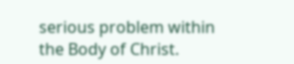serious problem within the Body of Christ.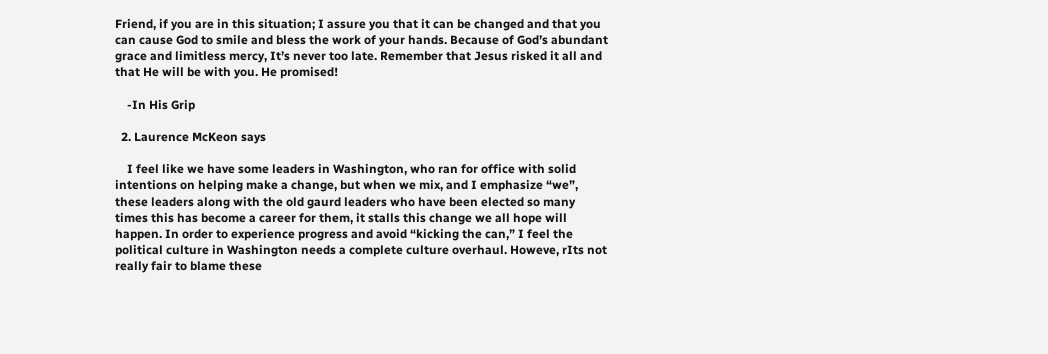Friend, if you are in this situation; I assure you that it can be changed and that you can cause God to smile and bless the work of your hands. Because of God’s abundant grace and limitless mercy, It’s never too late. Remember that Jesus risked it all and that He will be with you. He promised!

    -In His Grip

  2. Laurence McKeon says

    I feel like we have some leaders in Washington, who ran for office with solid intentions on helping make a change, but when we mix, and I emphasize “we”, these leaders along with the old gaurd leaders who have been elected so many times this has become a career for them, it stalls this change we all hope will happen. In order to experience progress and avoid “kicking the can,” I feel the political culture in Washington needs a complete culture overhaul. Howeve, rIts not really fair to blame these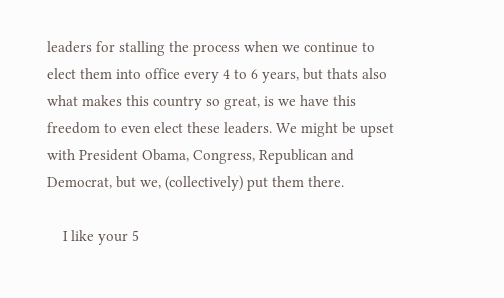leaders for stalling the process when we continue to elect them into office every 4 to 6 years, but thats also what makes this country so great, is we have this freedom to even elect these leaders. We might be upset with President Obama, Congress, Republican and Democrat, but we, (collectively) put them there.

    I like your 5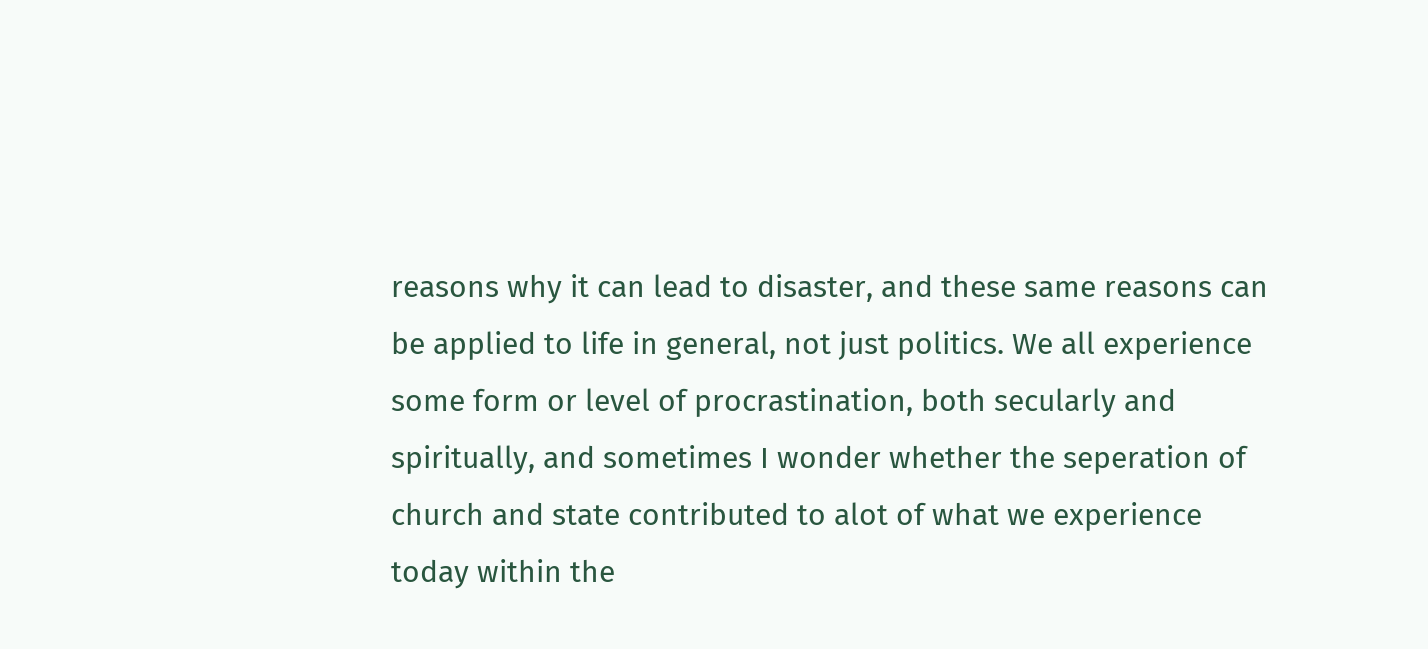reasons why it can lead to disaster, and these same reasons can be applied to life in general, not just politics. We all experience some form or level of procrastination, both secularly and spiritually, and sometimes I wonder whether the seperation of church and state contributed to alot of what we experience today within the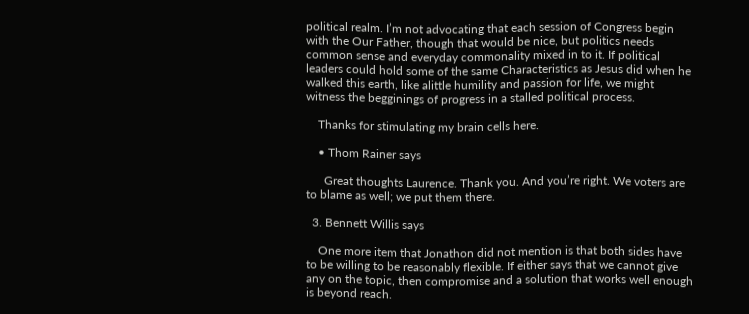political realm. I’m not advocating that each session of Congress begin with the Our Father, though that would be nice, but politics needs common sense and everyday commonality mixed in to it. If political leaders could hold some of the same Characteristics as Jesus did when he walked this earth, like alittle humility and passion for life, we might witness the begginings of progress in a stalled political process.

    Thanks for stimulating my brain cells here.

    • Thom Rainer says

      Great thoughts Laurence. Thank you. And you’re right. We voters are to blame as well; we put them there.

  3. Bennett Willis says

    One more item that Jonathon did not mention is that both sides have to be willing to be reasonably flexible. If either says that we cannot give any on the topic, then compromise and a solution that works well enough is beyond reach.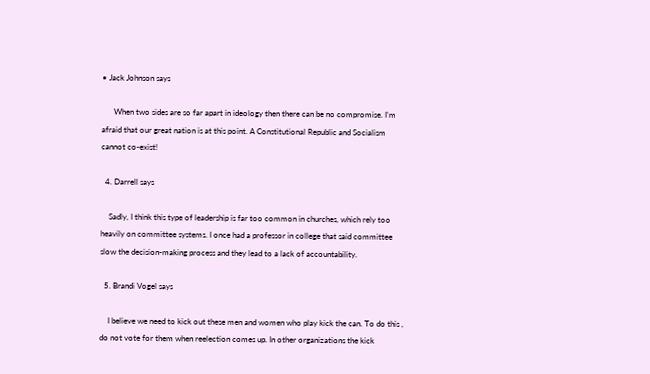• Jack Johnson says

      When two sides are so far apart in ideology then there can be no compromise. I’m afraid that our great nation is at this point. A Constitutional Republic and Socialism cannot co-exist!

  4. Darrell says

    Sadly, I think this type of leadership is far too common in churches, which rely too heavily on committee systems. I once had a professor in college that said committee slow the decision-making process and they lead to a lack of accountability.

  5. Brandi Vogel says

    I believe we need to kick out these men and women who play kick the can. To do this , do not vote for them when reelection comes up. In other organizations the kick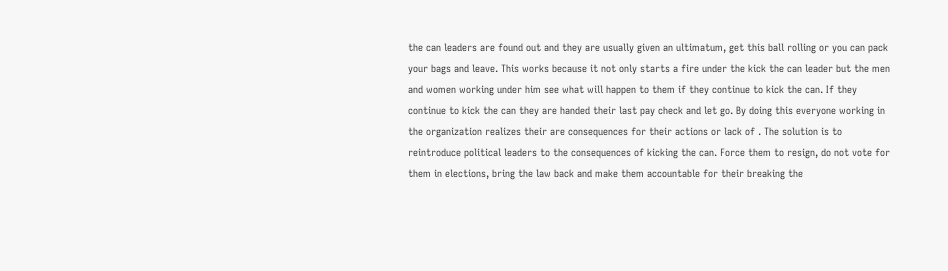the can leaders are found out and they are usually given an ultimatum, get this ball rolling or you can pack your bags and leave. This works because it not only starts a fire under the kick the can leader but the men and women working under him see what will happen to them if they continue to kick the can. If they continue to kick the can they are handed their last pay check and let go. By doing this everyone working in the organization realizes their are consequences for their actions or lack of . The solution is to reintroduce political leaders to the consequences of kicking the can. Force them to resign, do not vote for them in elections, bring the law back and make them accountable for their breaking the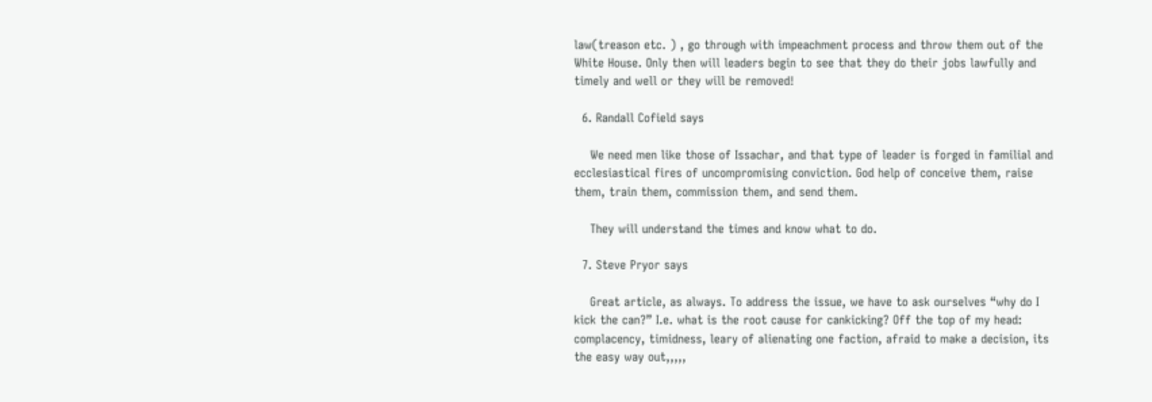law(treason etc. ) , go through with impeachment process and throw them out of the White House. Only then will leaders begin to see that they do their jobs lawfully and timely and well or they will be removed!

  6. Randall Cofield says

    We need men like those of Issachar, and that type of leader is forged in familial and ecclesiastical fires of uncompromising conviction. God help of conceive them, raise them, train them, commission them, and send them.

    They will understand the times and know what to do.

  7. Steve Pryor says

    Great article, as always. To address the issue, we have to ask ourselves “why do I kick the can?” I.e. what is the root cause for cankicking? Off the top of my head: complacency, timidness, leary of alienating one faction, afraid to make a decision, its the easy way out,,,,,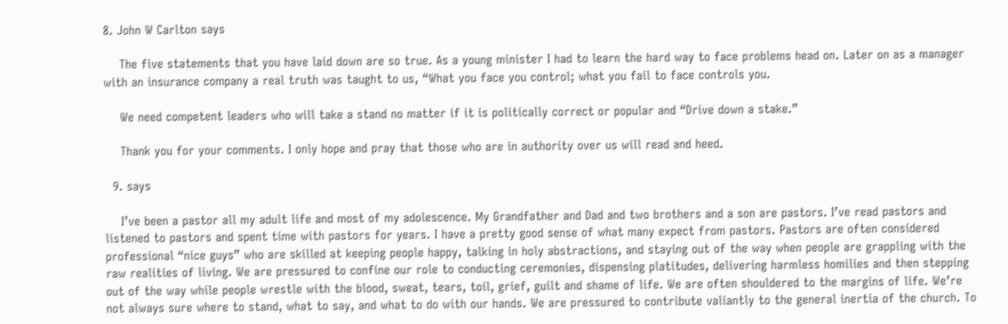8. John W Carlton says

    The five statements that you have laid down are so true. As a young minister I had to learn the hard way to face problems head on. Later on as a manager with an insurance company a real truth was taught to us, “What you face you control; what you fail to face controls you.

    We need competent leaders who will take a stand no matter if it is politically correct or popular and “Drive down a stake.”

    Thank you for your comments. I only hope and pray that those who are in authority over us will read and heed.

  9. says

    I’ve been a pastor all my adult life and most of my adolescence. My Grandfather and Dad and two brothers and a son are pastors. I’ve read pastors and listened to pastors and spent time with pastors for years. I have a pretty good sense of what many expect from pastors. Pastors are often considered professional “nice guys” who are skilled at keeping people happy, talking in holy abstractions, and staying out of the way when people are grappling with the raw realities of living. We are pressured to confine our role to conducting ceremonies, dispensing platitudes, delivering harmless homilies and then stepping out of the way while people wrestle with the blood, sweat, tears, toil, grief, guilt and shame of life. We are often shouldered to the margins of life. We’re not always sure where to stand, what to say, and what to do with our hands. We are pressured to contribute valiantly to the general inertia of the church. To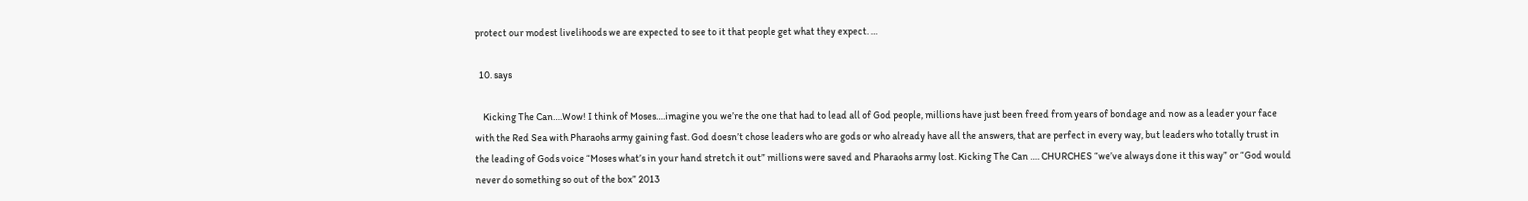protect our modest livelihoods we are expected to see to it that people get what they expect. …

  10. says

    Kicking The Can….Wow! I think of Moses….imagine you we’re the one that had to lead all of God people, millions have just been freed from years of bondage and now as a leader your face with the Red Sea with Pharaohs army gaining fast. God doesn’t chose leaders who are gods or who already have all the answers, that are perfect in every way, but leaders who totally trust in the leading of Gods voice “Moses what’s in your hand stretch it out” millions were saved and Pharaohs army lost. Kicking The Can …. CHURCHES “we’ve always done it this way” or “God would never do something so out of the box” 2013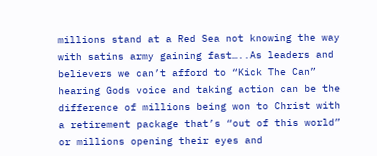millions stand at a Red Sea not knowing the way with satins army gaining fast…..As leaders and believers we can’t afford to “Kick The Can” hearing Gods voice and taking action can be the difference of millions being won to Christ with a retirement package that’s “out of this world” or millions opening their eyes and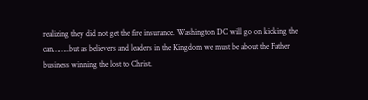realizing they did not get the fire insurance. Washington DC will go on kicking the can……..but as believers and leaders in the Kingdom we must be about the Father business winning the lost to Christ.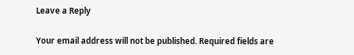Leave a Reply

Your email address will not be published. Required fields are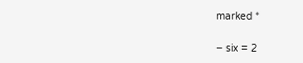marked *

− six = 2